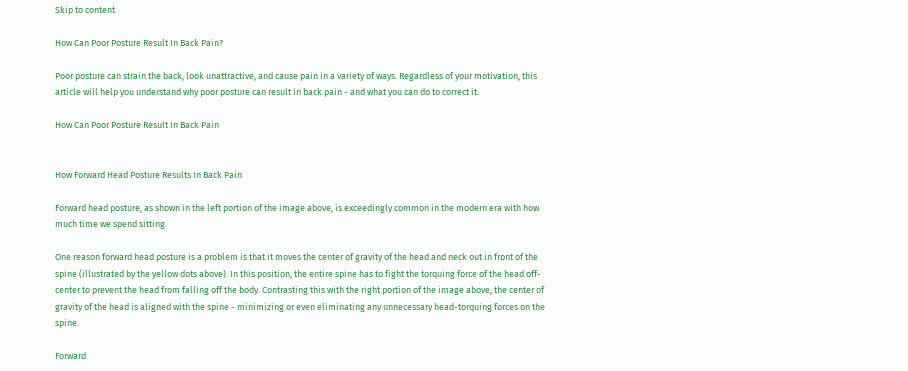Skip to content

How Can Poor Posture Result In Back Pain?

Poor posture can strain the back, look unattractive, and cause pain in a variety of ways. Regardless of your motivation, this article will help you understand why poor posture can result in back pain - and what you can do to correct it.

How Can Poor Posture Result In Back Pain


How Forward Head Posture Results In Back Pain

Forward head posture, as shown in the left portion of the image above, is exceedingly common in the modern era with how much time we spend sitting.

One reason forward head posture is a problem is that it moves the center of gravity of the head and neck out in front of the spine (illustrated by the yellow dots above). In this position, the entire spine has to fight the torquing force of the head off-center to prevent the head from falling off the body. Contrasting this with the right portion of the image above, the center of gravity of the head is aligned with the spine - minimizing or even eliminating any unnecessary head-torquing forces on the spine.

Forward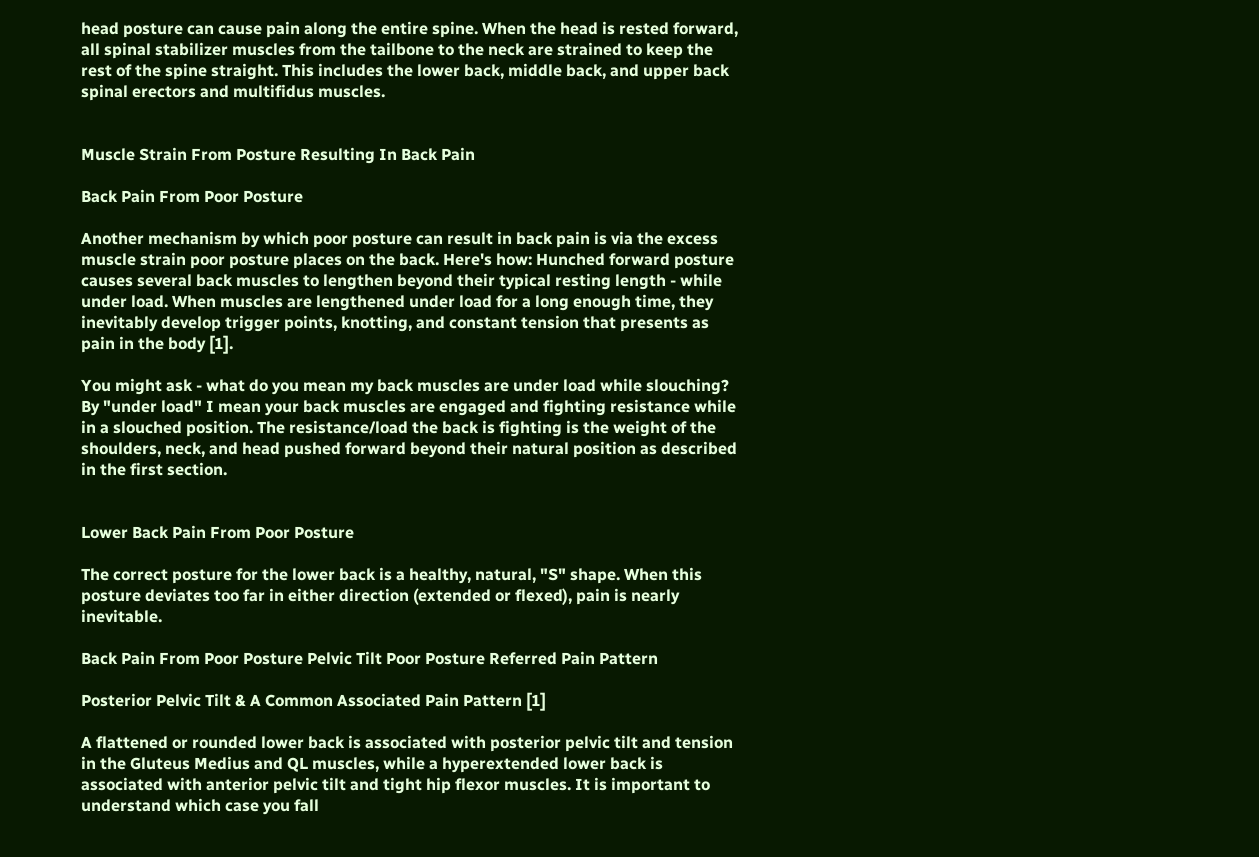head posture can cause pain along the entire spine. When the head is rested forward, all spinal stabilizer muscles from the tailbone to the neck are strained to keep the rest of the spine straight. This includes the lower back, middle back, and upper back spinal erectors and multifidus muscles.


Muscle Strain From Posture Resulting In Back Pain

Back Pain From Poor Posture

Another mechanism by which poor posture can result in back pain is via the excess muscle strain poor posture places on the back. Here's how: Hunched forward posture causes several back muscles to lengthen beyond their typical resting length - while under load. When muscles are lengthened under load for a long enough time, they inevitably develop trigger points, knotting, and constant tension that presents as pain in the body [1].

You might ask - what do you mean my back muscles are under load while slouching? By "under load" I mean your back muscles are engaged and fighting resistance while in a slouched position. The resistance/load the back is fighting is the weight of the shoulders, neck, and head pushed forward beyond their natural position as described in the first section.


Lower Back Pain From Poor Posture

The correct posture for the lower back is a healthy, natural, "S" shape. When this posture deviates too far in either direction (extended or flexed), pain is nearly inevitable.

Back Pain From Poor Posture Pelvic Tilt Poor Posture Referred Pain Pattern

Posterior Pelvic Tilt & A Common Associated Pain Pattern [1]

A flattened or rounded lower back is associated with posterior pelvic tilt and tension in the Gluteus Medius and QL muscles, while a hyperextended lower back is associated with anterior pelvic tilt and tight hip flexor muscles. It is important to understand which case you fall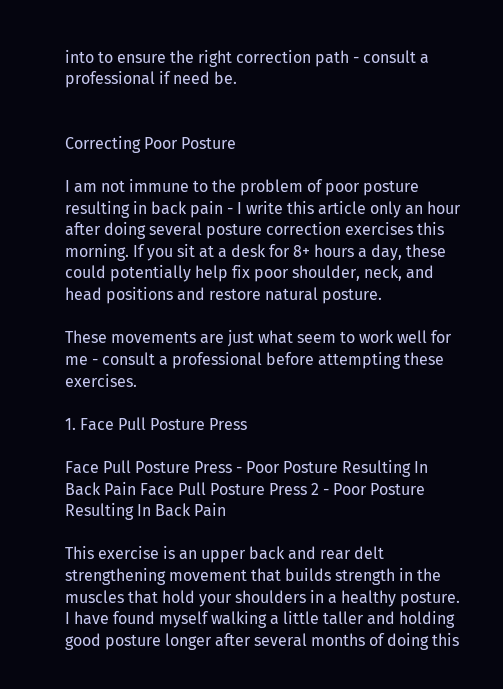into to ensure the right correction path - consult a professional if need be.


Correcting Poor Posture

I am not immune to the problem of poor posture resulting in back pain - I write this article only an hour after doing several posture correction exercises this morning. If you sit at a desk for 8+ hours a day, these could potentially help fix poor shoulder, neck, and head positions and restore natural posture.

These movements are just what seem to work well for me - consult a professional before attempting these exercises.

1. Face Pull Posture Press

Face Pull Posture Press - Poor Posture Resulting In Back Pain Face Pull Posture Press 2 - Poor Posture Resulting In Back Pain

This exercise is an upper back and rear delt strengthening movement that builds strength in the muscles that hold your shoulders in a healthy posture. I have found myself walking a little taller and holding good posture longer after several months of doing this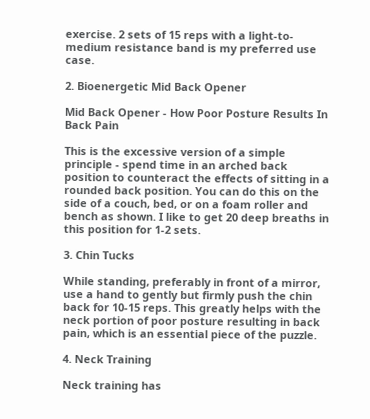exercise. 2 sets of 15 reps with a light-to-medium resistance band is my preferred use case.

2. Bioenergetic Mid Back Opener

Mid Back Opener - How Poor Posture Results In Back Pain

This is the excessive version of a simple principle - spend time in an arched back position to counteract the effects of sitting in a rounded back position. You can do this on the side of a couch, bed, or on a foam roller and bench as shown. I like to get 20 deep breaths in this position for 1-2 sets.

3. Chin Tucks

While standing, preferably in front of a mirror, use a hand to gently but firmly push the chin back for 10-15 reps. This greatly helps with the neck portion of poor posture resulting in back pain, which is an essential piece of the puzzle.

4. Neck Training

Neck training has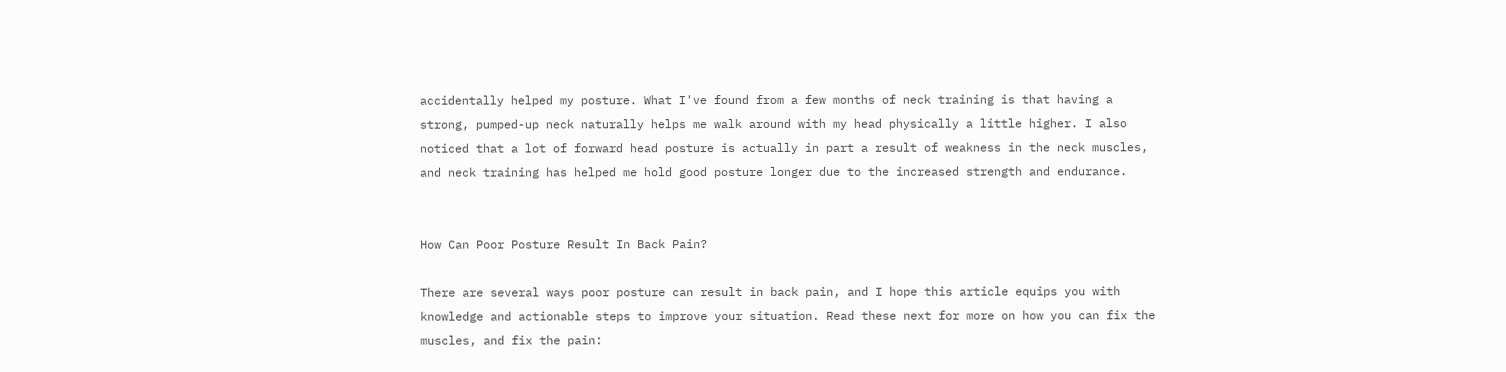accidentally helped my posture. What I've found from a few months of neck training is that having a strong, pumped-up neck naturally helps me walk around with my head physically a little higher. I also noticed that a lot of forward head posture is actually in part a result of weakness in the neck muscles, and neck training has helped me hold good posture longer due to the increased strength and endurance.


How Can Poor Posture Result In Back Pain?

There are several ways poor posture can result in back pain, and I hope this article equips you with knowledge and actionable steps to improve your situation. Read these next for more on how you can fix the muscles, and fix the pain: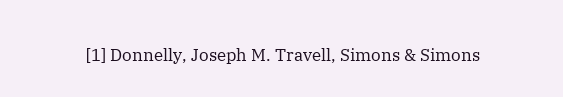[1] Donnelly, Joseph M. Travell, Simons & Simons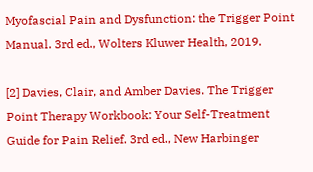Myofascial Pain and Dysfunction: the Trigger Point Manual. 3rd ed., Wolters Kluwer Health, 2019.

[2] Davies, Clair, and Amber Davies. The Trigger Point Therapy Workbook: Your Self-Treatment Guide for Pain Relief. 3rd ed., New Harbinger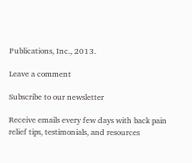Publications, Inc., 2013.

Leave a comment

Subscribe to our newsletter

Receive emails every few days with back pain relief tips, testimonials, and resources